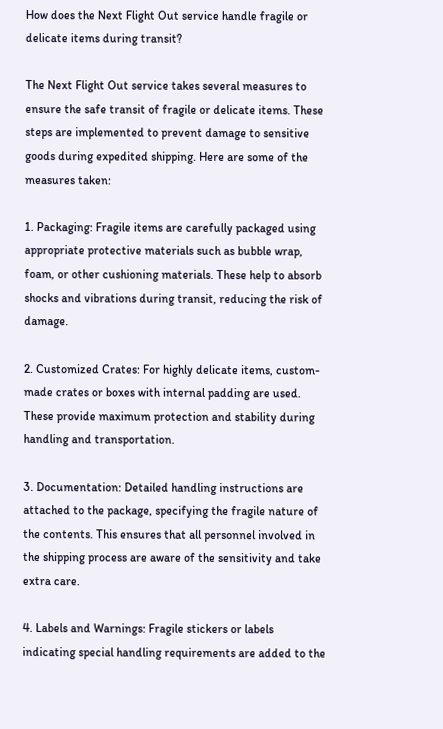How does the Next Flight Out service handle fragile or delicate items during transit?

The Next Flight Out service takes several measures to ensure the safe transit of fragile or delicate items. These steps are implemented to prevent damage to sensitive goods during expedited shipping. Here are some of the measures taken:

1. Packaging: Fragile items are carefully packaged using appropriate protective materials such as bubble wrap, foam, or other cushioning materials. These help to absorb shocks and vibrations during transit, reducing the risk of damage.

2. Customized Crates: For highly delicate items, custom-made crates or boxes with internal padding are used. These provide maximum protection and stability during handling and transportation.

3. Documentation: Detailed handling instructions are attached to the package, specifying the fragile nature of the contents. This ensures that all personnel involved in the shipping process are aware of the sensitivity and take extra care.

4. Labels and Warnings: Fragile stickers or labels indicating special handling requirements are added to the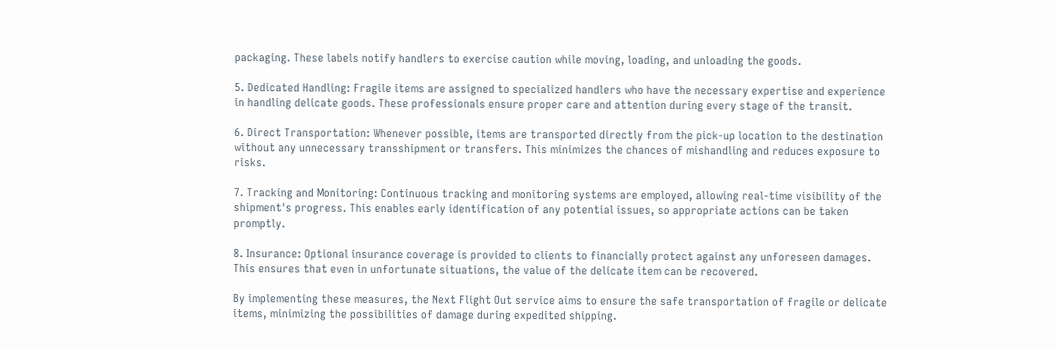packaging. These labels notify handlers to exercise caution while moving, loading, and unloading the goods.

5. Dedicated Handling: Fragile items are assigned to specialized handlers who have the necessary expertise and experience in handling delicate goods. These professionals ensure proper care and attention during every stage of the transit.

6. Direct Transportation: Whenever possible, items are transported directly from the pick-up location to the destination without any unnecessary transshipment or transfers. This minimizes the chances of mishandling and reduces exposure to risks.

7. Tracking and Monitoring: Continuous tracking and monitoring systems are employed, allowing real-time visibility of the shipment's progress. This enables early identification of any potential issues, so appropriate actions can be taken promptly.

8. Insurance: Optional insurance coverage is provided to clients to financially protect against any unforeseen damages. This ensures that even in unfortunate situations, the value of the delicate item can be recovered.

By implementing these measures, the Next Flight Out service aims to ensure the safe transportation of fragile or delicate items, minimizing the possibilities of damage during expedited shipping.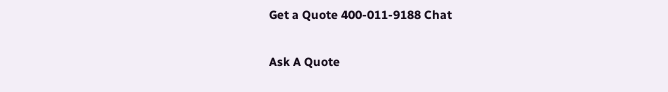Get a Quote 400-011-9188 Chat

Ask A Quote